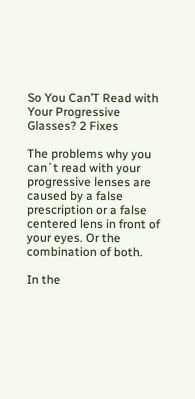So You Can’T Read with Your Progressive Glasses? 2 Fixes

The problems why you can´t read with your progressive lenses are caused by a false prescription or a false centered lens in front of your eyes. Or the combination of both.

In the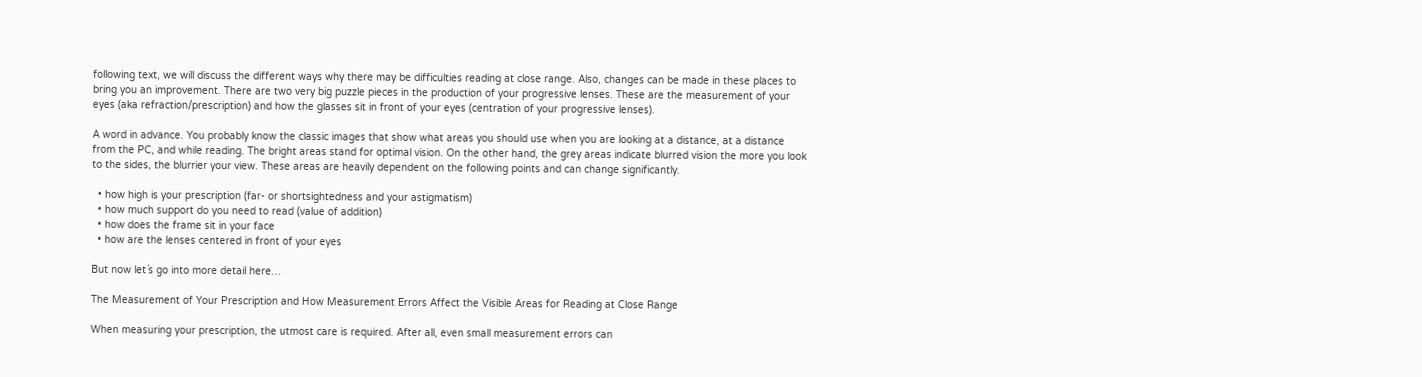following text, we will discuss the different ways why there may be difficulties reading at close range. Also, changes can be made in these places to bring you an improvement. There are two very big puzzle pieces in the production of your progressive lenses. These are the measurement of your eyes (aka refraction/prescription) and how the glasses sit in front of your eyes (centration of your progressive lenses).

A word in advance. You probably know the classic images that show what areas you should use when you are looking at a distance, at a distance from the PC, and while reading. The bright areas stand for optimal vision. On the other hand, the grey areas indicate blurred vision the more you look to the sides, the blurrier your view. These areas are heavily dependent on the following points and can change significantly.

  • how high is your prescription (far- or shortsightedness and your astigmatism)
  • how much support do you need to read (value of addition)
  • how does the frame sit in your face
  • how are the lenses centered in front of your eyes

But now let´s go into more detail here…

The Measurement of Your Prescription and How Measurement Errors Affect the Visible Areas for Reading at Close Range

When measuring your prescription, the utmost care is required. After all, even small measurement errors can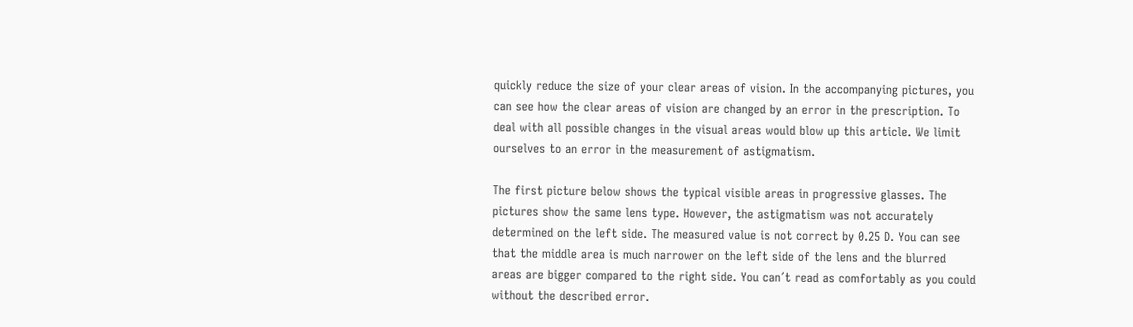quickly reduce the size of your clear areas of vision. In the accompanying pictures, you can see how the clear areas of vision are changed by an error in the prescription. To deal with all possible changes in the visual areas would blow up this article. We limit ourselves to an error in the measurement of astigmatism.

The first picture below shows the typical visible areas in progressive glasses. The pictures show the same lens type. However, the astigmatism was not accurately determined on the left side. The measured value is not correct by 0.25 D. You can see that the middle area is much narrower on the left side of the lens and the blurred areas are bigger compared to the right side. You can´t read as comfortably as you could without the described error.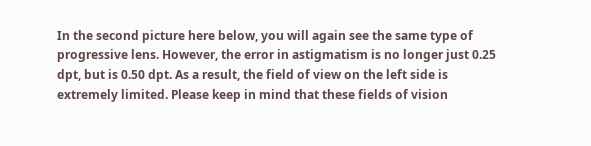In the second picture here below, you will again see the same type of progressive lens. However, the error in astigmatism is no longer just 0.25 dpt, but is 0.50 dpt. As a result, the field of view on the left side is extremely limited. Please keep in mind that these fields of vision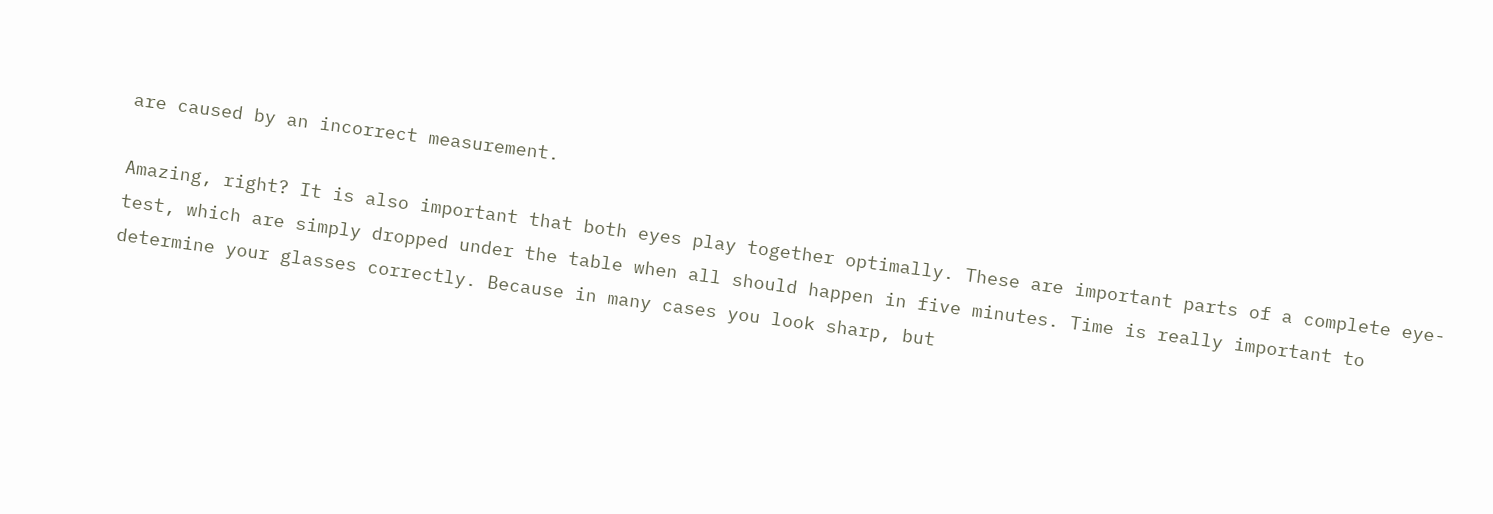are caused by an incorrect measurement.

Amazing, right? It is also important that both eyes play together optimally. These are important parts of a complete eye-test, which are simply dropped under the table when all should happen in five minutes. Time is really important to determine your glasses correctly. Because in many cases you look sharp, but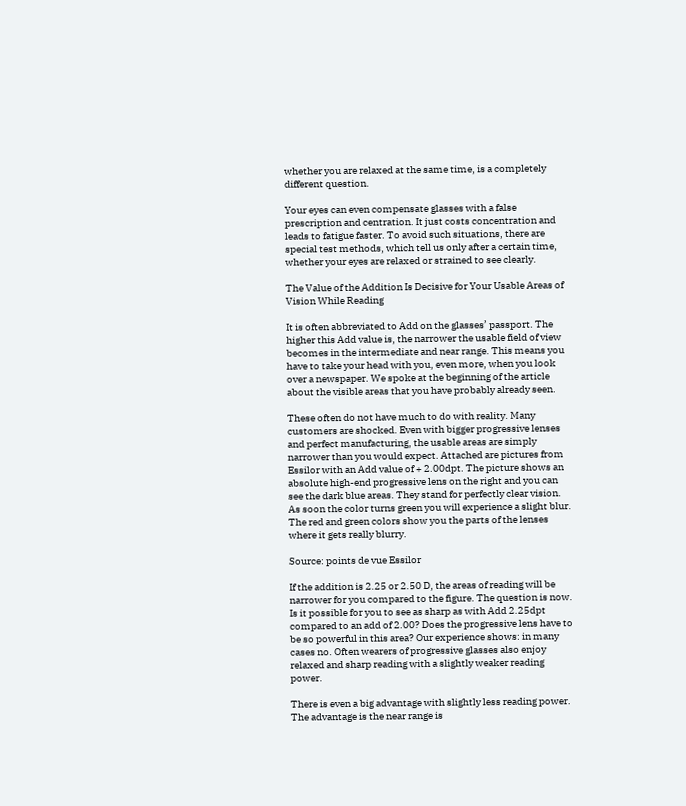whether you are relaxed at the same time, is a completely different question.

Your eyes can even compensate glasses with a false prescription and centration. It just costs concentration and leads to fatigue faster. To avoid such situations, there are special test methods, which tell us only after a certain time, whether your eyes are relaxed or strained to see clearly.

The Value of the Addition Is Decisive for Your Usable Areas of Vision While Reading

It is often abbreviated to Add on the glasses’ passport. The higher this Add value is, the narrower the usable field of view becomes in the intermediate and near range. This means you have to take your head with you, even more, when you look over a newspaper. We spoke at the beginning of the article about the visible areas that you have probably already seen.

These often do not have much to do with reality. Many customers are shocked. Even with bigger progressive lenses and perfect manufacturing, the usable areas are simply narrower than you would expect. Attached are pictures from Essilor with an Add value of + 2.00dpt. The picture shows an absolute high-end progressive lens on the right and you can see the dark blue areas. They stand for perfectly clear vision. As soon the color turns green you will experience a slight blur. The red and green colors show you the parts of the lenses where it gets really blurry.

Source: points de vue Essilor

If the addition is 2.25 or 2.50 D, the areas of reading will be narrower for you compared to the figure. The question is now. Is it possible for you to see as sharp as with Add 2.25dpt compared to an add of 2.00? Does the progressive lens have to be so powerful in this area? Our experience shows: in many cases no. Often wearers of progressive glasses also enjoy relaxed and sharp reading with a slightly weaker reading power.

There is even a big advantage with slightly less reading power. The advantage is the near range is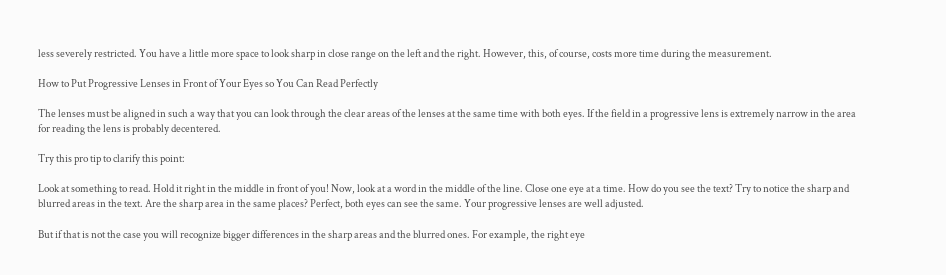less severely restricted. You have a little more space to look sharp in close range on the left and the right. However, this, of course, costs more time during the measurement.

How to Put Progressive Lenses in Front of Your Eyes so You Can Read Perfectly

The lenses must be aligned in such a way that you can look through the clear areas of the lenses at the same time with both eyes. If the field in a progressive lens is extremely narrow in the area for reading the lens is probably decentered.

Try this pro tip to clarify this point:

Look at something to read. Hold it right in the middle in front of you! Now, look at a word in the middle of the line. Close one eye at a time. How do you see the text? Try to notice the sharp and blurred areas in the text. Are the sharp area in the same places? Perfect, both eyes can see the same. Your progressive lenses are well adjusted.

But if that is not the case you will recognize bigger differences in the sharp areas and the blurred ones. For example, the right eye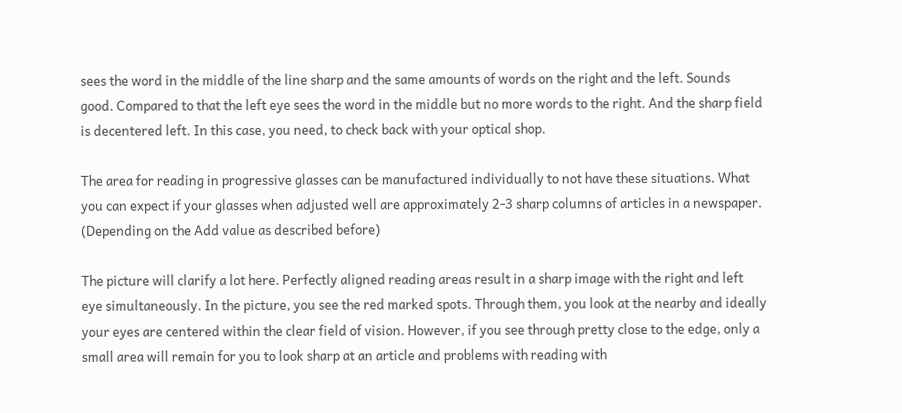sees the word in the middle of the line sharp and the same amounts of words on the right and the left. Sounds good. Compared to that the left eye sees the word in the middle but no more words to the right. And the sharp field is decentered left. In this case, you need, to check back with your optical shop.

The area for reading in progressive glasses can be manufactured individually to not have these situations. What you can expect if your glasses when adjusted well are approximately 2-3 sharp columns of articles in a newspaper. (Depending on the Add value as described before)

The picture will clarify a lot here. Perfectly aligned reading areas result in a sharp image with the right and left eye simultaneously. In the picture, you see the red marked spots. Through them, you look at the nearby and ideally your eyes are centered within the clear field of vision. However, if you see through pretty close to the edge, only a small area will remain for you to look sharp at an article and problems with reading with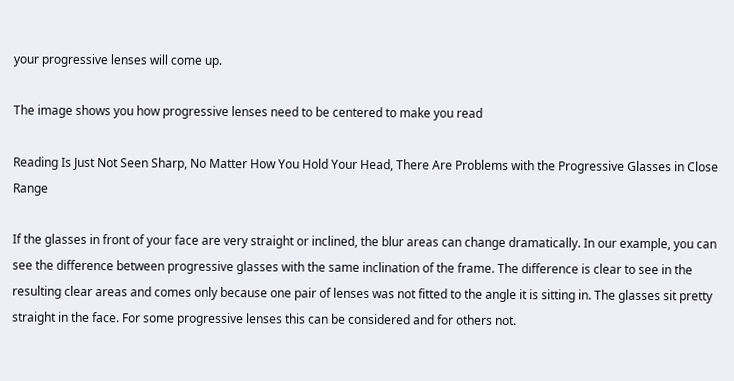your progressive lenses will come up.

The image shows you how progressive lenses need to be centered to make you read

Reading Is Just Not Seen Sharp, No Matter How You Hold Your Head, There Are Problems with the Progressive Glasses in Close Range

If the glasses in front of your face are very straight or inclined, the blur areas can change dramatically. In our example, you can see the difference between progressive glasses with the same inclination of the frame. The difference is clear to see in the resulting clear areas and comes only because one pair of lenses was not fitted to the angle it is sitting in. The glasses sit pretty straight in the face. For some progressive lenses this can be considered and for others not.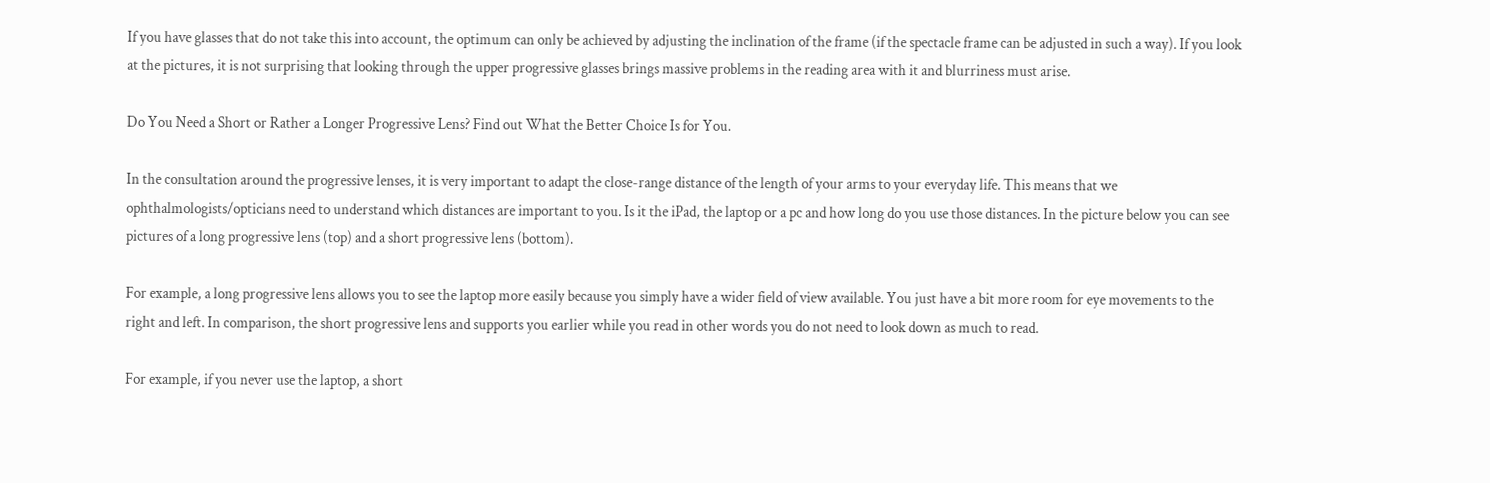If you have glasses that do not take this into account, the optimum can only be achieved by adjusting the inclination of the frame (if the spectacle frame can be adjusted in such a way). If you look at the pictures, it is not surprising that looking through the upper progressive glasses brings massive problems in the reading area with it and blurriness must arise.

Do You Need a Short or Rather a Longer Progressive Lens? Find out What the Better Choice Is for You.

In the consultation around the progressive lenses, it is very important to adapt the close-range distance of the length of your arms to your everyday life. This means that we ophthalmologists/opticians need to understand which distances are important to you. Is it the iPad, the laptop or a pc and how long do you use those distances. In the picture below you can see pictures of a long progressive lens (top) and a short progressive lens (bottom).

For example, a long progressive lens allows you to see the laptop more easily because you simply have a wider field of view available. You just have a bit more room for eye movements to the right and left. In comparison, the short progressive lens and supports you earlier while you read in other words you do not need to look down as much to read.

For example, if you never use the laptop, a short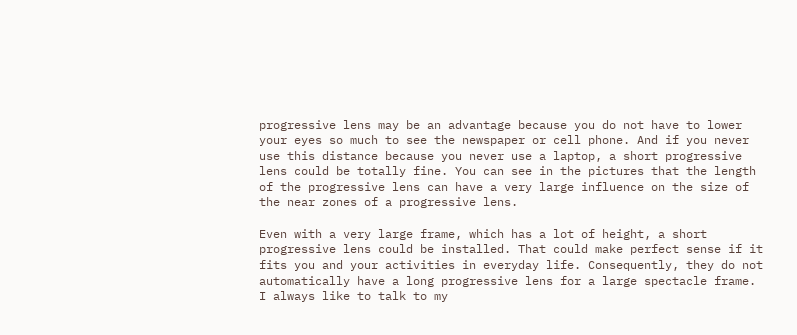progressive lens may be an advantage because you do not have to lower your eyes so much to see the newspaper or cell phone. And if you never use this distance because you never use a laptop, a short progressive lens could be totally fine. You can see in the pictures that the length of the progressive lens can have a very large influence on the size of the near zones of a progressive lens.

Even with a very large frame, which has a lot of height, a short progressive lens could be installed. That could make perfect sense if it fits you and your activities in everyday life. Consequently, they do not automatically have a long progressive lens for a large spectacle frame. I always like to talk to my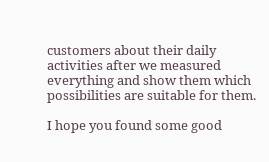customers about their daily activities after we measured everything and show them which possibilities are suitable for them.

I hope you found some good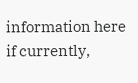information here if currently,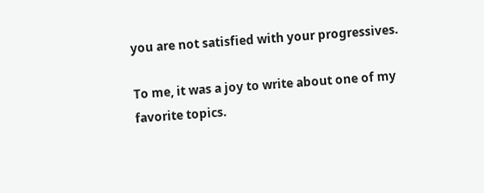you are not satisfied with your progressives.

To me, it was a joy to write about one of my favorite topics.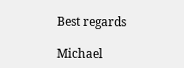Best regards

Michael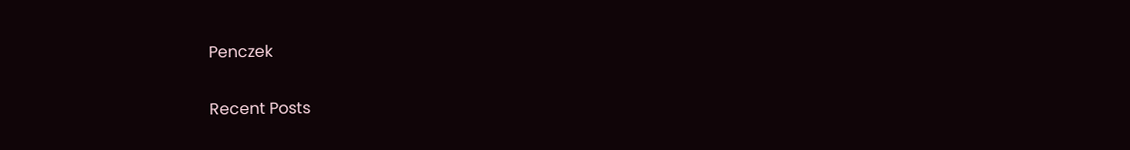Penczek

Recent Posts